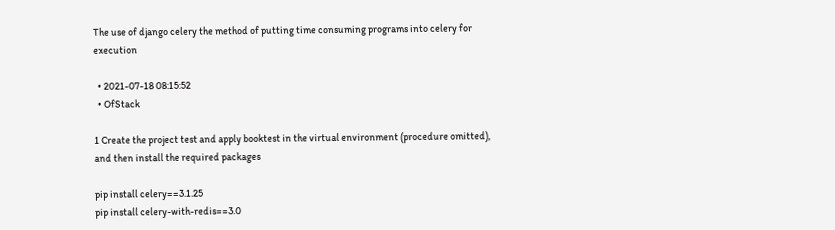The use of django celery the method of putting time consuming programs into celery for execution

  • 2021-07-18 08:15:52
  • OfStack

1 Create the project test and apply booktest in the virtual environment (procedure omitted), and then install the required packages

pip install celery==3.1.25
pip install celery-with-redis==3.0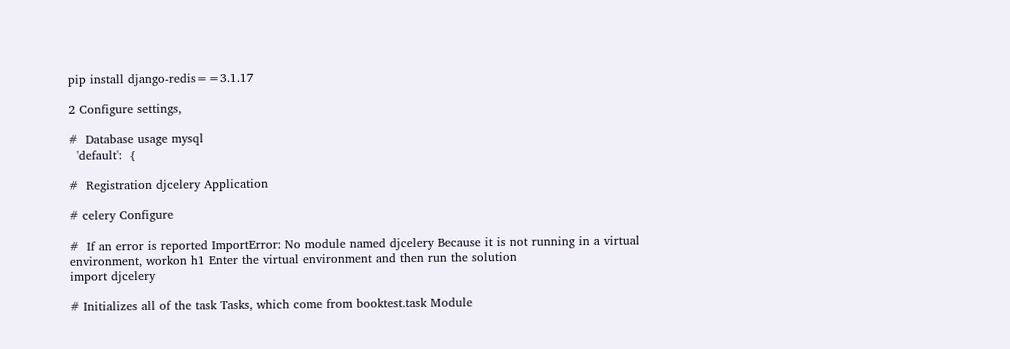pip install django-redis==3.1.17

2 Configure settings,

#  Database usage mysql
  'default':  {

#  Registration djcelery Application

# celery Configure

#  If an error is reported ImportError: No module named djcelery Because it is not running in a virtual environment, workon h1 Enter the virtual environment and then run the solution
import djcelery

# Initializes all of the task Tasks, which come from booktest.task Module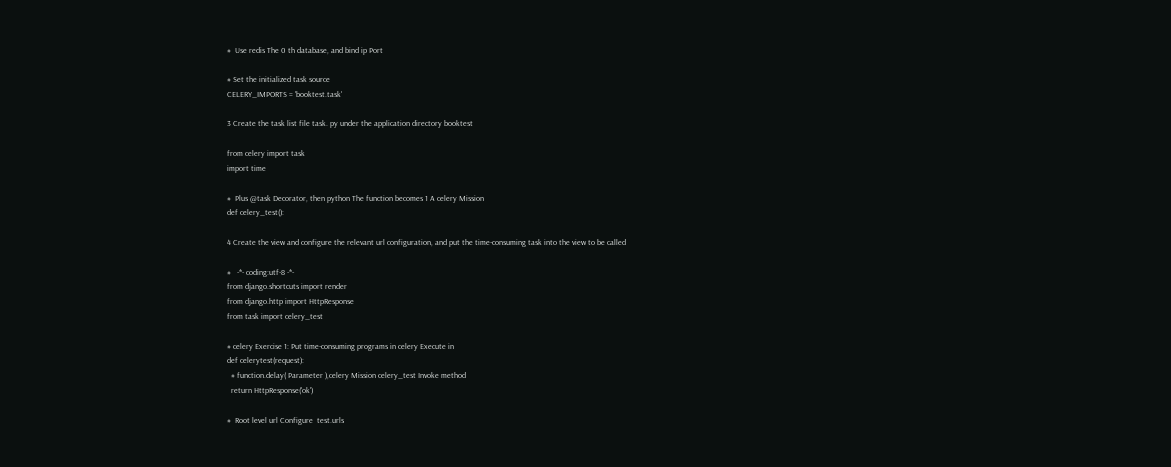#  Use redis The 0 th database, and bind ip Port

# Set the initialized task source
CELERY_IMPORTS = 'booktest.task'

3 Create the task list file task. py under the application directory booktest

from celery import task
import time

#  Plus @task Decorator, then python The function becomes 1 A celery Mission
def celery_test():

4 Create the view and configure the relevant url configuration, and put the time-consuming task into the view to be called

#   -*- coding:utf-8 -*-
from django.shortcuts import render
from django.http import HttpResponse
from task import celery_test

# celery Exercise 1: Put time-consuming programs in celery Execute in
def celerytest(request):
  # function.delay( Parameter ),celery Mission celery_test Invoke method
  return HttpResponse('ok')

#  Root level url Configure  test.urls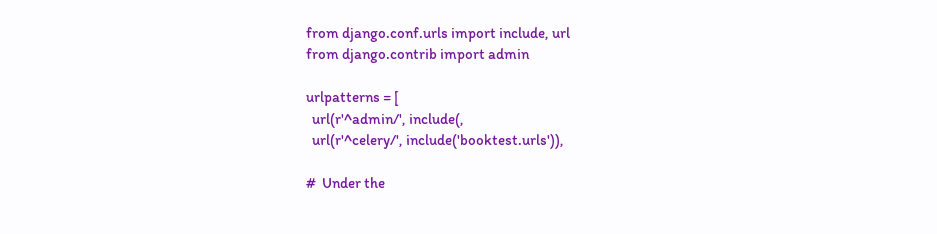from django.conf.urls import include, url
from django.contrib import admin

urlpatterns = [
  url(r'^admin/', include(,
  url(r'^celery/', include('booktest.urls')),

#  Under the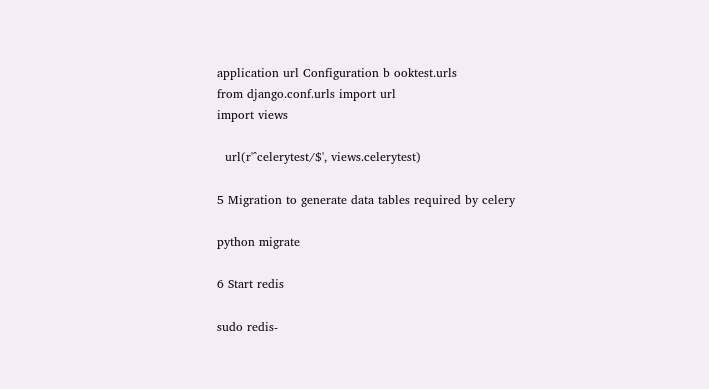application url Configuration b ooktest.urls
from django.conf.urls import url
import views

  url(r'^celerytest/$', views.celerytest)

5 Migration to generate data tables required by celery

python migrate

6 Start redis

sudo redis-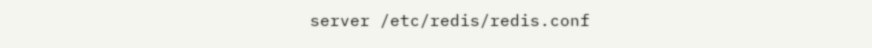server /etc/redis/redis.conf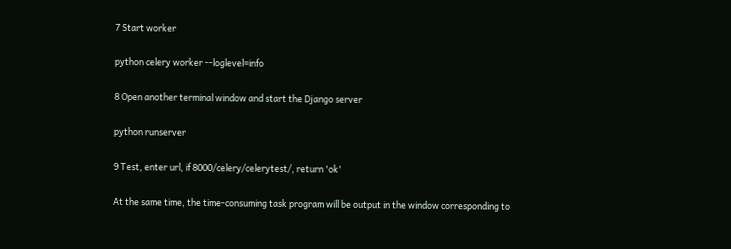7 Start worker

python celery worker --loglevel=info

8 Open another terminal window and start the Django server

python runserver

9 Test, enter url, if 8000/celery/celerytest/, return 'ok'

At the same time, the time-consuming task program will be output in the window corresponding to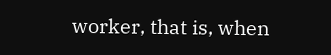worker, that is, when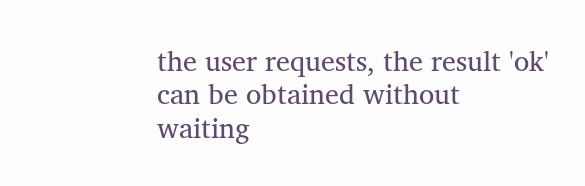the user requests, the result 'ok' can be obtained without waiting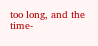too long, and the time-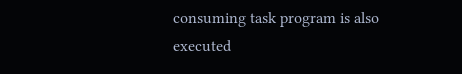consuming task program is also executed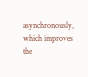asynchronously, which improves the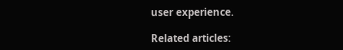user experience.

Related articles: